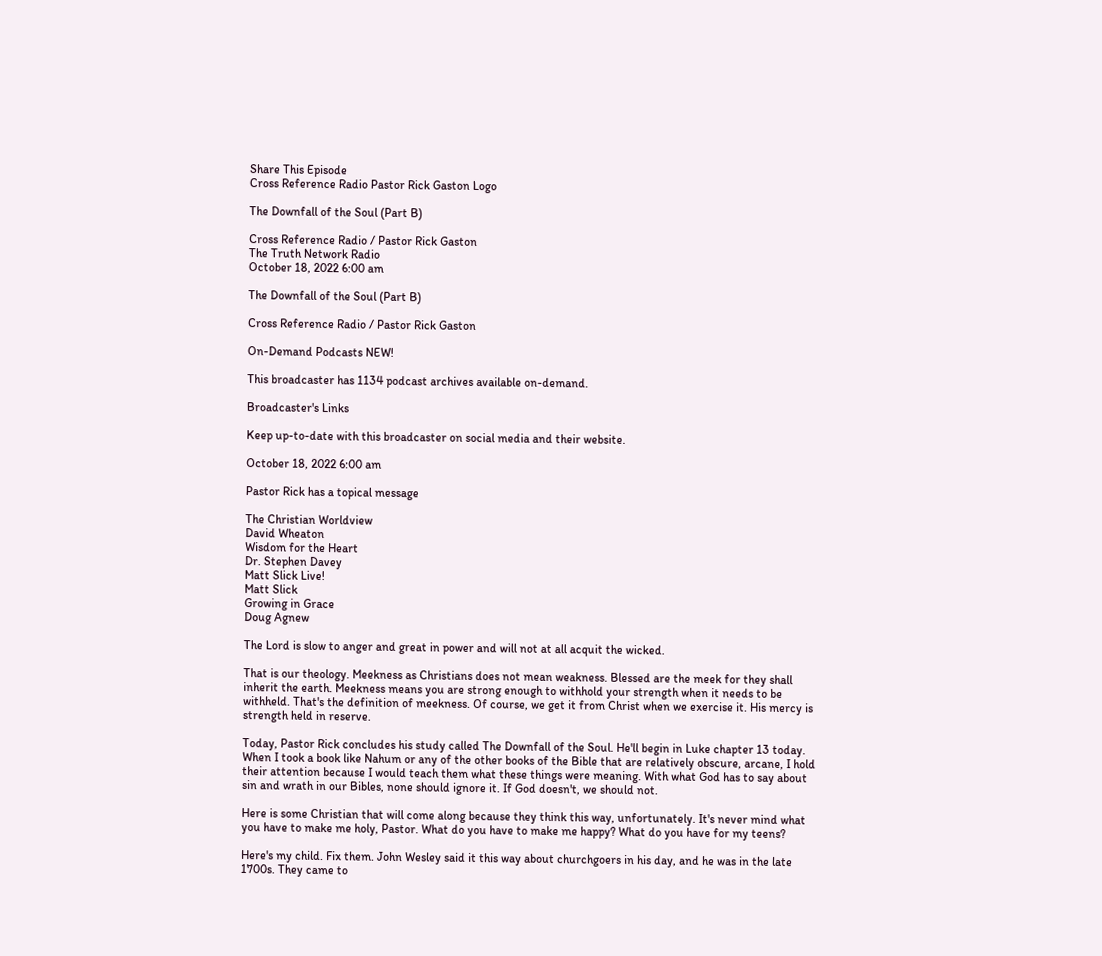Share This Episode
Cross Reference Radio Pastor Rick Gaston Logo

The Downfall of the Soul (Part B)

Cross Reference Radio / Pastor Rick Gaston
The Truth Network Radio
October 18, 2022 6:00 am

The Downfall of the Soul (Part B)

Cross Reference Radio / Pastor Rick Gaston

On-Demand Podcasts NEW!

This broadcaster has 1134 podcast archives available on-demand.

Broadcaster's Links

Keep up-to-date with this broadcaster on social media and their website.

October 18, 2022 6:00 am

Pastor Rick has a topical message

The Christian Worldview
David Wheaton
Wisdom for the Heart
Dr. Stephen Davey
Matt Slick Live!
Matt Slick
Growing in Grace
Doug Agnew

The Lord is slow to anger and great in power and will not at all acquit the wicked.

That is our theology. Meekness as Christians does not mean weakness. Blessed are the meek for they shall inherit the earth. Meekness means you are strong enough to withhold your strength when it needs to be withheld. That's the definition of meekness. Of course, we get it from Christ when we exercise it. His mercy is strength held in reserve.

Today, Pastor Rick concludes his study called The Downfall of the Soul. He'll begin in Luke chapter 13 today. When I took a book like Nahum or any of the other books of the Bible that are relatively obscure, arcane, I hold their attention because I would teach them what these things were meaning. With what God has to say about sin and wrath in our Bibles, none should ignore it. If God doesn't, we should not.

Here is some Christian that will come along because they think this way, unfortunately. It's never mind what you have to make me holy, Pastor. What do you have to make me happy? What do you have for my teens?

Here's my child. Fix them. John Wesley said it this way about churchgoers in his day, and he was in the late 1700s. They came to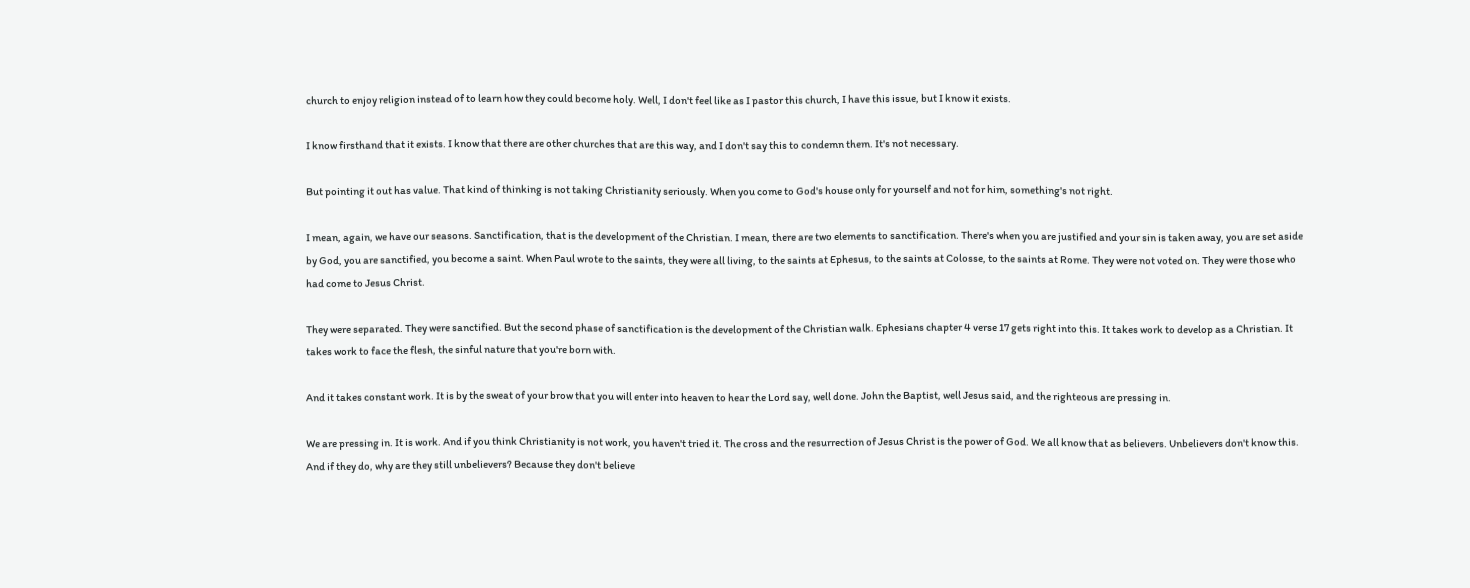church to enjoy religion instead of to learn how they could become holy. Well, I don't feel like as I pastor this church, I have this issue, but I know it exists.

I know firsthand that it exists. I know that there are other churches that are this way, and I don't say this to condemn them. It's not necessary.

But pointing it out has value. That kind of thinking is not taking Christianity seriously. When you come to God's house only for yourself and not for him, something's not right.

I mean, again, we have our seasons. Sanctification, that is the development of the Christian. I mean, there are two elements to sanctification. There's when you are justified and your sin is taken away, you are set aside by God, you are sanctified, you become a saint. When Paul wrote to the saints, they were all living, to the saints at Ephesus, to the saints at Colosse, to the saints at Rome. They were not voted on. They were those who had come to Jesus Christ.

They were separated. They were sanctified. But the second phase of sanctification is the development of the Christian walk. Ephesians chapter 4 verse 17 gets right into this. It takes work to develop as a Christian. It takes work to face the flesh, the sinful nature that you're born with.

And it takes constant work. It is by the sweat of your brow that you will enter into heaven to hear the Lord say, well done. John the Baptist, well Jesus said, and the righteous are pressing in.

We are pressing in. It is work. And if you think Christianity is not work, you haven't tried it. The cross and the resurrection of Jesus Christ is the power of God. We all know that as believers. Unbelievers don't know this. And if they do, why are they still unbelievers? Because they don't believe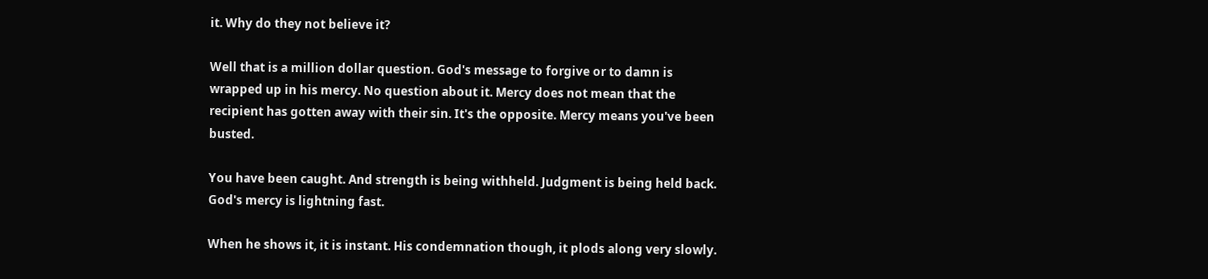it. Why do they not believe it?

Well that is a million dollar question. God's message to forgive or to damn is wrapped up in his mercy. No question about it. Mercy does not mean that the recipient has gotten away with their sin. It's the opposite. Mercy means you've been busted.

You have been caught. And strength is being withheld. Judgment is being held back. God's mercy is lightning fast.

When he shows it, it is instant. His condemnation though, it plods along very slowly.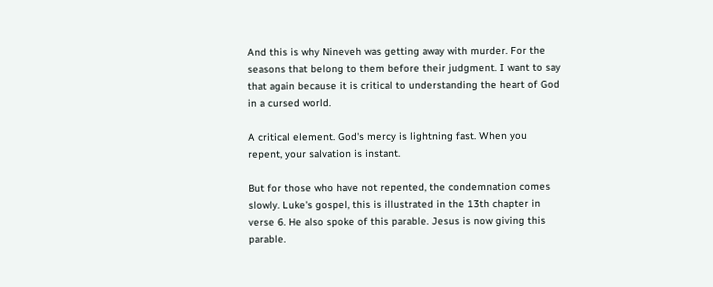And this is why Nineveh was getting away with murder. For the seasons that belong to them before their judgment. I want to say that again because it is critical to understanding the heart of God in a cursed world.

A critical element. God's mercy is lightning fast. When you repent, your salvation is instant.

But for those who have not repented, the condemnation comes slowly. Luke's gospel, this is illustrated in the 13th chapter in verse 6. He also spoke of this parable. Jesus is now giving this parable.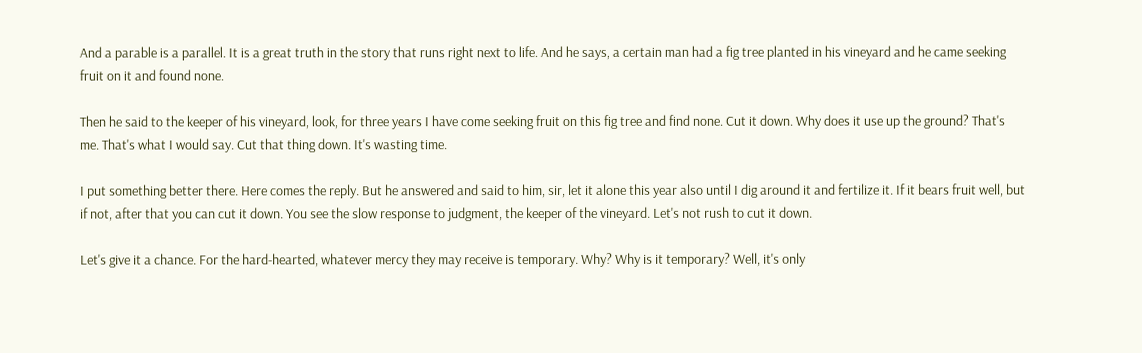And a parable is a parallel. It is a great truth in the story that runs right next to life. And he says, a certain man had a fig tree planted in his vineyard and he came seeking fruit on it and found none.

Then he said to the keeper of his vineyard, look, for three years I have come seeking fruit on this fig tree and find none. Cut it down. Why does it use up the ground? That's me. That's what I would say. Cut that thing down. It's wasting time.

I put something better there. Here comes the reply. But he answered and said to him, sir, let it alone this year also until I dig around it and fertilize it. If it bears fruit well, but if not, after that you can cut it down. You see the slow response to judgment, the keeper of the vineyard. Let's not rush to cut it down.

Let's give it a chance. For the hard-hearted, whatever mercy they may receive is temporary. Why? Why is it temporary? Well, it's only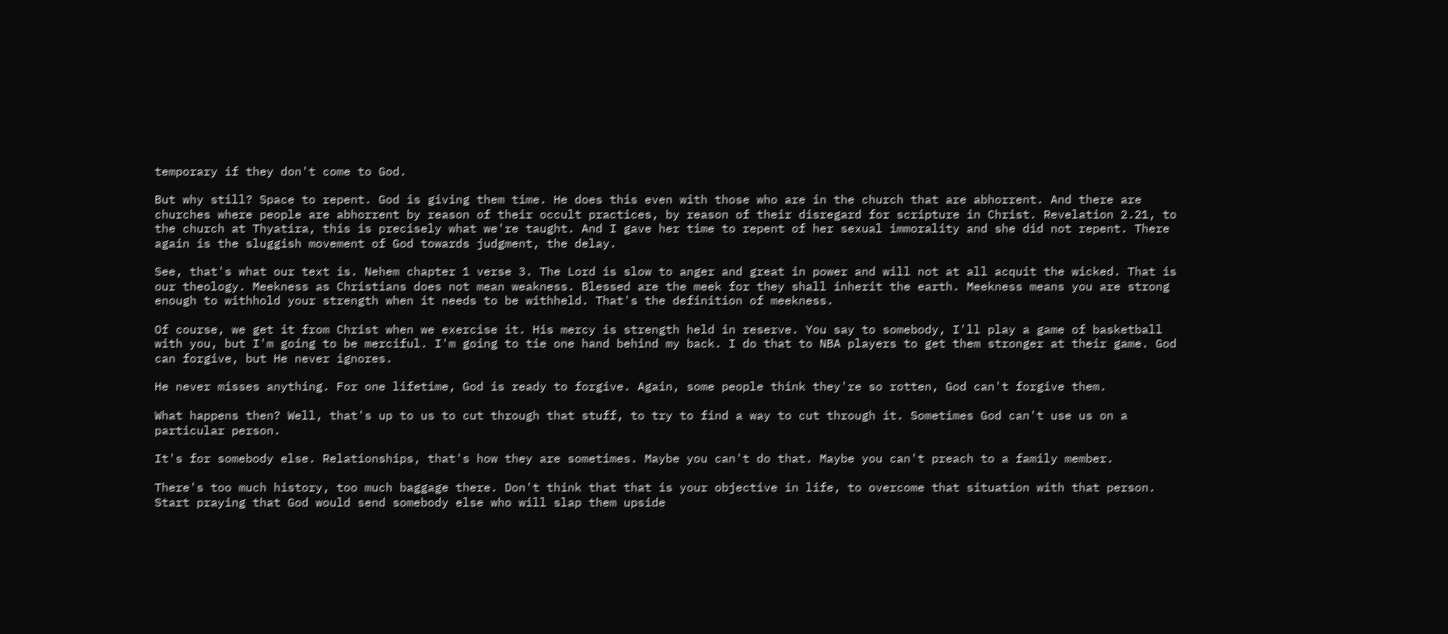temporary if they don't come to God.

But why still? Space to repent. God is giving them time. He does this even with those who are in the church that are abhorrent. And there are churches where people are abhorrent by reason of their occult practices, by reason of their disregard for scripture in Christ. Revelation 2.21, to the church at Thyatira, this is precisely what we're taught. And I gave her time to repent of her sexual immorality and she did not repent. There again is the sluggish movement of God towards judgment, the delay.

See, that's what our text is. Nehem chapter 1 verse 3. The Lord is slow to anger and great in power and will not at all acquit the wicked. That is our theology. Meekness as Christians does not mean weakness. Blessed are the meek for they shall inherit the earth. Meekness means you are strong enough to withhold your strength when it needs to be withheld. That's the definition of meekness.

Of course, we get it from Christ when we exercise it. His mercy is strength held in reserve. You say to somebody, I'll play a game of basketball with you, but I'm going to be merciful. I'm going to tie one hand behind my back. I do that to NBA players to get them stronger at their game. God can forgive, but He never ignores.

He never misses anything. For one lifetime, God is ready to forgive. Again, some people think they're so rotten, God can't forgive them.

What happens then? Well, that's up to us to cut through that stuff, to try to find a way to cut through it. Sometimes God can't use us on a particular person.

It's for somebody else. Relationships, that's how they are sometimes. Maybe you can't do that. Maybe you can't preach to a family member.

There's too much history, too much baggage there. Don't think that that is your objective in life, to overcome that situation with that person. Start praying that God would send somebody else who will slap them upside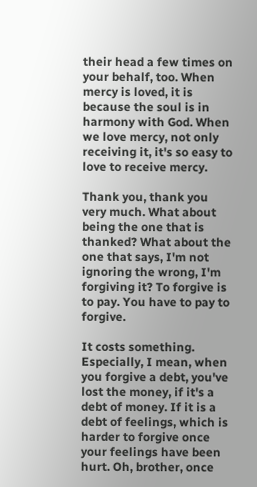their head a few times on your behalf, too. When mercy is loved, it is because the soul is in harmony with God. When we love mercy, not only receiving it, it's so easy to love to receive mercy.

Thank you, thank you very much. What about being the one that is thanked? What about the one that says, I'm not ignoring the wrong, I'm forgiving it? To forgive is to pay. You have to pay to forgive.

It costs something. Especially, I mean, when you forgive a debt, you've lost the money, if it's a debt of money. If it is a debt of feelings, which is harder to forgive once your feelings have been hurt. Oh, brother, once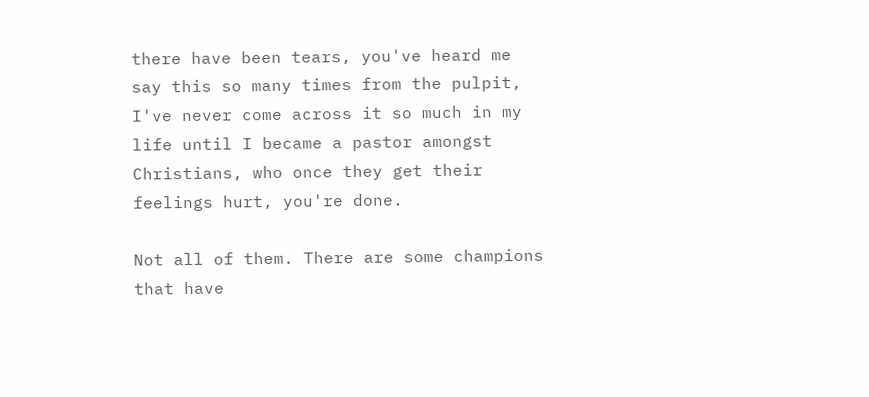there have been tears, you've heard me say this so many times from the pulpit, I've never come across it so much in my life until I became a pastor amongst Christians, who once they get their feelings hurt, you're done.

Not all of them. There are some champions that have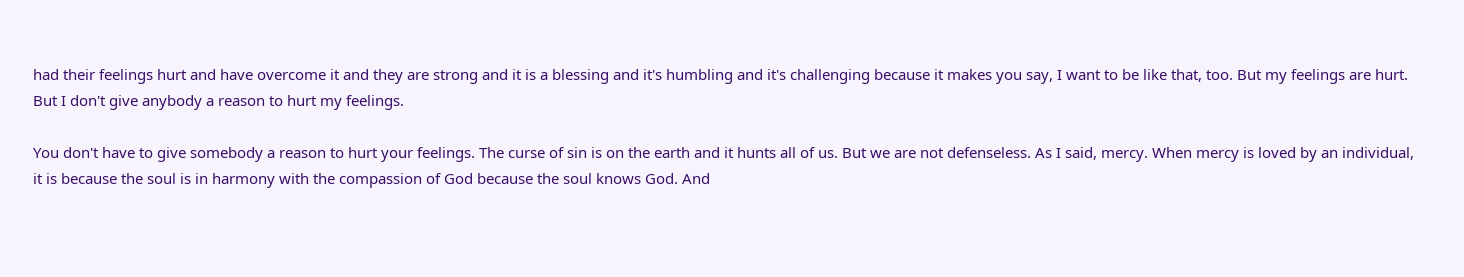had their feelings hurt and have overcome it and they are strong and it is a blessing and it's humbling and it's challenging because it makes you say, I want to be like that, too. But my feelings are hurt. But I don't give anybody a reason to hurt my feelings.

You don't have to give somebody a reason to hurt your feelings. The curse of sin is on the earth and it hunts all of us. But we are not defenseless. As I said, mercy. When mercy is loved by an individual, it is because the soul is in harmony with the compassion of God because the soul knows God. And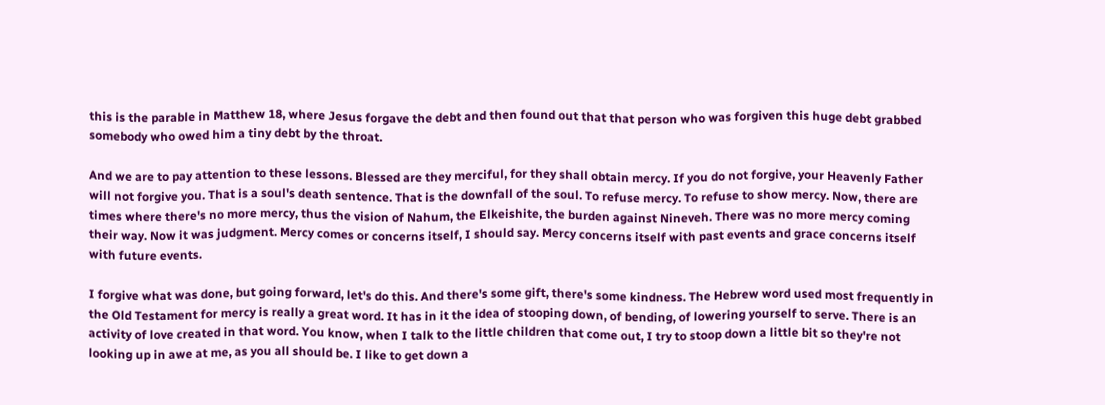this is the parable in Matthew 18, where Jesus forgave the debt and then found out that that person who was forgiven this huge debt grabbed somebody who owed him a tiny debt by the throat.

And we are to pay attention to these lessons. Blessed are they merciful, for they shall obtain mercy. If you do not forgive, your Heavenly Father will not forgive you. That is a soul's death sentence. That is the downfall of the soul. To refuse mercy. To refuse to show mercy. Now, there are times where there's no more mercy, thus the vision of Nahum, the Elkeishite, the burden against Nineveh. There was no more mercy coming their way. Now it was judgment. Mercy comes or concerns itself, I should say. Mercy concerns itself with past events and grace concerns itself with future events.

I forgive what was done, but going forward, let's do this. And there's some gift, there's some kindness. The Hebrew word used most frequently in the Old Testament for mercy is really a great word. It has in it the idea of stooping down, of bending, of lowering yourself to serve. There is an activity of love created in that word. You know, when I talk to the little children that come out, I try to stoop down a little bit so they're not looking up in awe at me, as you all should be. I like to get down a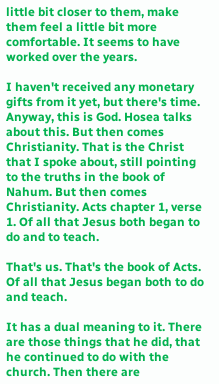little bit closer to them, make them feel a little bit more comfortable. It seems to have worked over the years.

I haven't received any monetary gifts from it yet, but there's time. Anyway, this is God. Hosea talks about this. But then comes Christianity. That is the Christ that I spoke about, still pointing to the truths in the book of Nahum. But then comes Christianity. Acts chapter 1, verse 1. Of all that Jesus both began to do and to teach.

That's us. That's the book of Acts. Of all that Jesus began both to do and teach.

It has a dual meaning to it. There are those things that he did, that he continued to do with the church. Then there are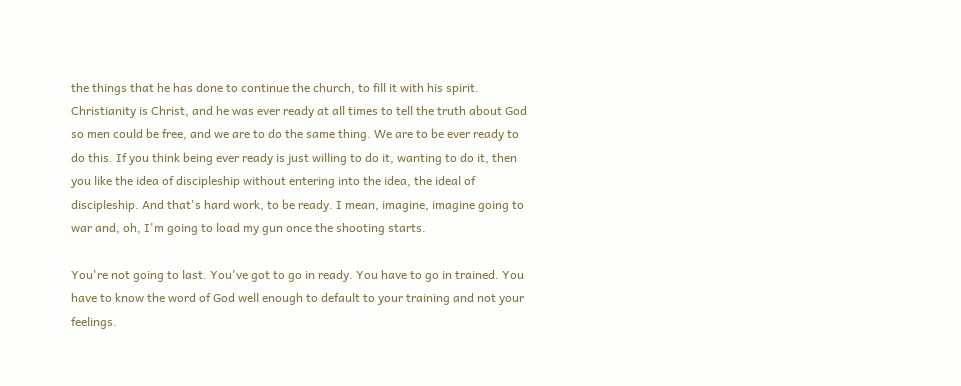the things that he has done to continue the church, to fill it with his spirit. Christianity is Christ, and he was ever ready at all times to tell the truth about God so men could be free, and we are to do the same thing. We are to be ever ready to do this. If you think being ever ready is just willing to do it, wanting to do it, then you like the idea of discipleship without entering into the idea, the ideal of discipleship. And that's hard work, to be ready. I mean, imagine, imagine going to war and, oh, I'm going to load my gun once the shooting starts.

You're not going to last. You've got to go in ready. You have to go in trained. You have to know the word of God well enough to default to your training and not your feelings.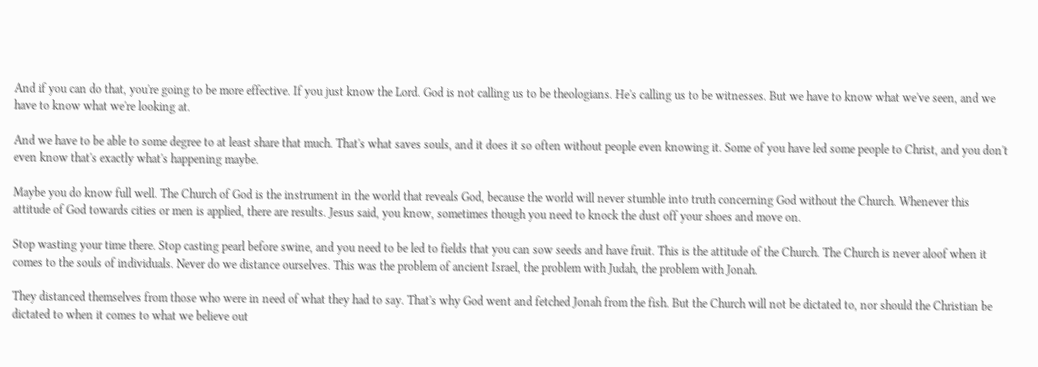And if you can do that, you're going to be more effective. If you just know the Lord. God is not calling us to be theologians. He's calling us to be witnesses. But we have to know what we've seen, and we have to know what we're looking at.

And we have to be able to some degree to at least share that much. That's what saves souls, and it does it so often without people even knowing it. Some of you have led some people to Christ, and you don't even know that's exactly what's happening maybe.

Maybe you do know full well. The Church of God is the instrument in the world that reveals God, because the world will never stumble into truth concerning God without the Church. Whenever this attitude of God towards cities or men is applied, there are results. Jesus said, you know, sometimes though you need to knock the dust off your shoes and move on.

Stop wasting your time there. Stop casting pearl before swine, and you need to be led to fields that you can sow seeds and have fruit. This is the attitude of the Church. The Church is never aloof when it comes to the souls of individuals. Never do we distance ourselves. This was the problem of ancient Israel, the problem with Judah, the problem with Jonah.

They distanced themselves from those who were in need of what they had to say. That's why God went and fetched Jonah from the fish. But the Church will not be dictated to, nor should the Christian be dictated to when it comes to what we believe out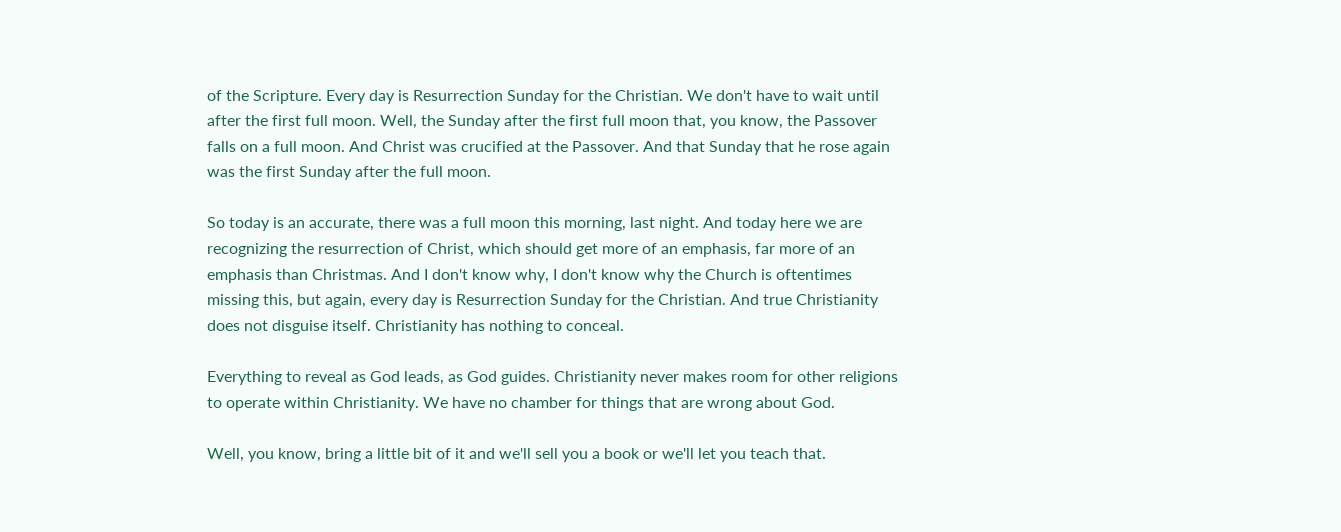of the Scripture. Every day is Resurrection Sunday for the Christian. We don't have to wait until after the first full moon. Well, the Sunday after the first full moon that, you know, the Passover falls on a full moon. And Christ was crucified at the Passover. And that Sunday that he rose again was the first Sunday after the full moon.

So today is an accurate, there was a full moon this morning, last night. And today here we are recognizing the resurrection of Christ, which should get more of an emphasis, far more of an emphasis than Christmas. And I don't know why, I don't know why the Church is oftentimes missing this, but again, every day is Resurrection Sunday for the Christian. And true Christianity does not disguise itself. Christianity has nothing to conceal.

Everything to reveal as God leads, as God guides. Christianity never makes room for other religions to operate within Christianity. We have no chamber for things that are wrong about God.

Well, you know, bring a little bit of it and we'll sell you a book or we'll let you teach that.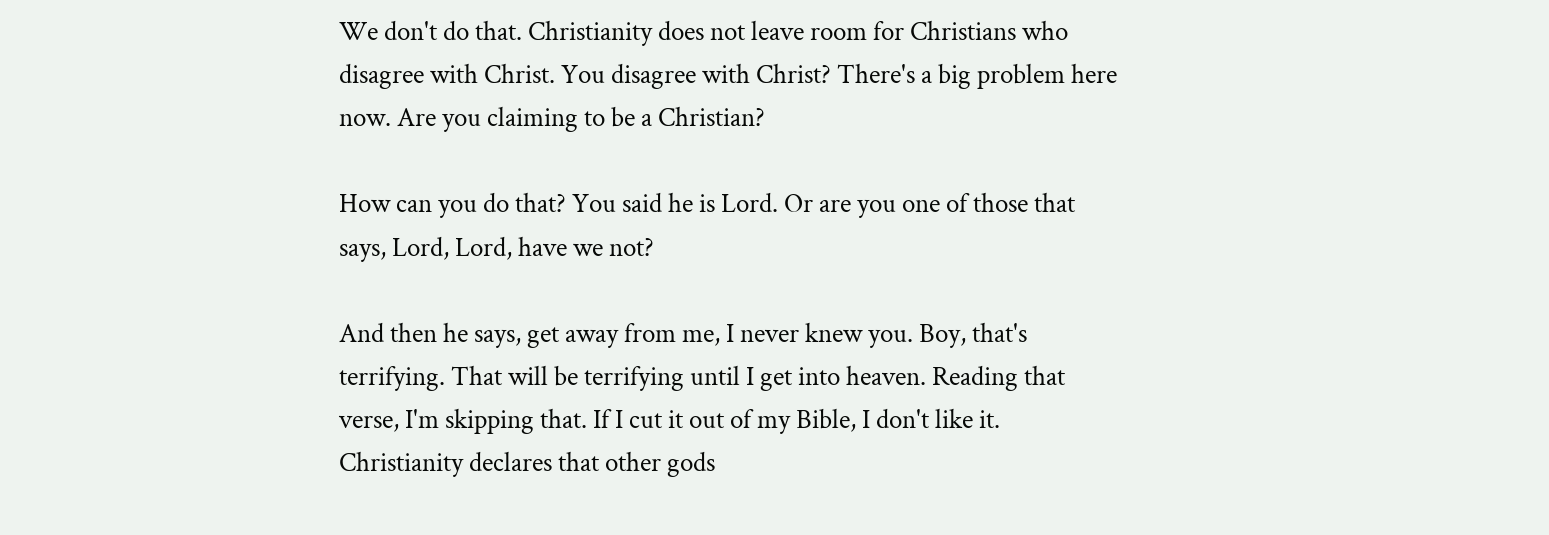We don't do that. Christianity does not leave room for Christians who disagree with Christ. You disagree with Christ? There's a big problem here now. Are you claiming to be a Christian?

How can you do that? You said he is Lord. Or are you one of those that says, Lord, Lord, have we not?

And then he says, get away from me, I never knew you. Boy, that's terrifying. That will be terrifying until I get into heaven. Reading that verse, I'm skipping that. If I cut it out of my Bible, I don't like it. Christianity declares that other gods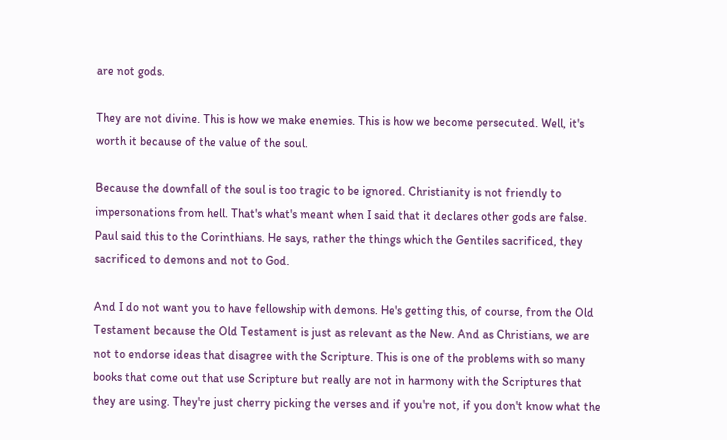are not gods.

They are not divine. This is how we make enemies. This is how we become persecuted. Well, it's worth it because of the value of the soul.

Because the downfall of the soul is too tragic to be ignored. Christianity is not friendly to impersonations from hell. That's what's meant when I said that it declares other gods are false. Paul said this to the Corinthians. He says, rather the things which the Gentiles sacrificed, they sacrificed to demons and not to God.

And I do not want you to have fellowship with demons. He's getting this, of course, from the Old Testament because the Old Testament is just as relevant as the New. And as Christians, we are not to endorse ideas that disagree with the Scripture. This is one of the problems with so many books that come out that use Scripture but really are not in harmony with the Scriptures that they are using. They're just cherry picking the verses and if you're not, if you don't know what the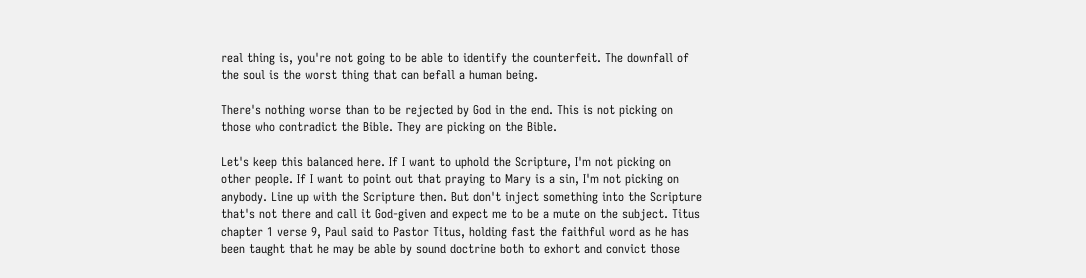real thing is, you're not going to be able to identify the counterfeit. The downfall of the soul is the worst thing that can befall a human being.

There's nothing worse than to be rejected by God in the end. This is not picking on those who contradict the Bible. They are picking on the Bible.

Let's keep this balanced here. If I want to uphold the Scripture, I'm not picking on other people. If I want to point out that praying to Mary is a sin, I'm not picking on anybody. Line up with the Scripture then. But don't inject something into the Scripture that's not there and call it God-given and expect me to be a mute on the subject. Titus chapter 1 verse 9, Paul said to Pastor Titus, holding fast the faithful word as he has been taught that he may be able by sound doctrine both to exhort and convict those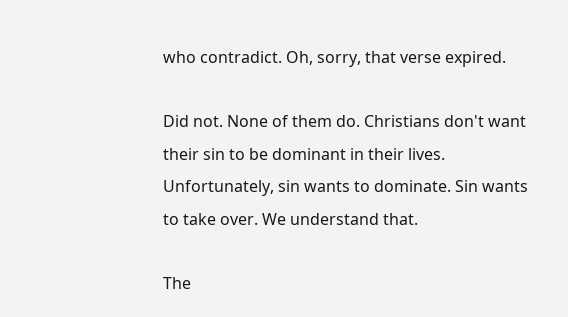who contradict. Oh, sorry, that verse expired.

Did not. None of them do. Christians don't want their sin to be dominant in their lives. Unfortunately, sin wants to dominate. Sin wants to take over. We understand that.

The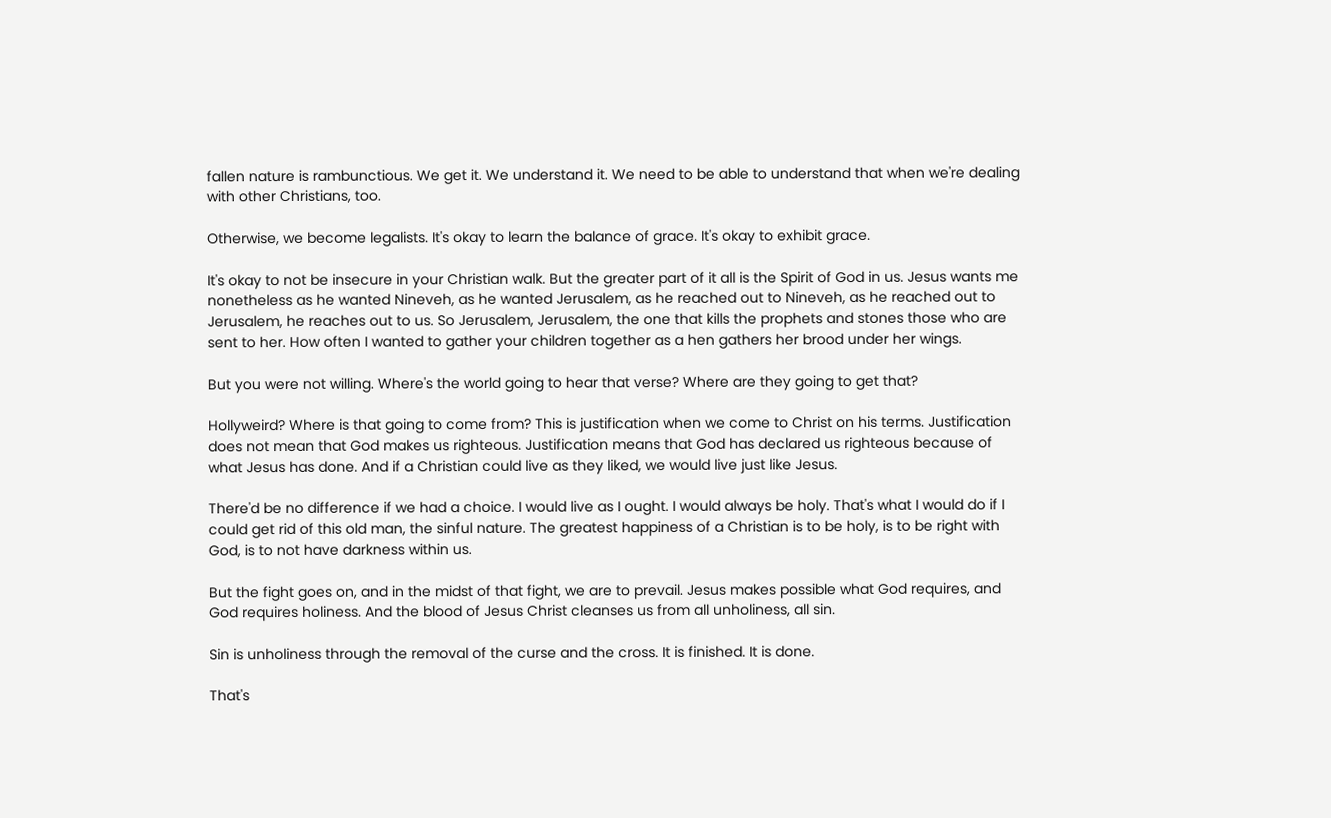fallen nature is rambunctious. We get it. We understand it. We need to be able to understand that when we're dealing with other Christians, too.

Otherwise, we become legalists. It's okay to learn the balance of grace. It's okay to exhibit grace.

It's okay to not be insecure in your Christian walk. But the greater part of it all is the Spirit of God in us. Jesus wants me nonetheless as he wanted Nineveh, as he wanted Jerusalem, as he reached out to Nineveh, as he reached out to Jerusalem, he reaches out to us. So Jerusalem, Jerusalem, the one that kills the prophets and stones those who are sent to her. How often I wanted to gather your children together as a hen gathers her brood under her wings.

But you were not willing. Where's the world going to hear that verse? Where are they going to get that?

Hollyweird? Where is that going to come from? This is justification when we come to Christ on his terms. Justification does not mean that God makes us righteous. Justification means that God has declared us righteous because of what Jesus has done. And if a Christian could live as they liked, we would live just like Jesus.

There'd be no difference if we had a choice. I would live as I ought. I would always be holy. That's what I would do if I could get rid of this old man, the sinful nature. The greatest happiness of a Christian is to be holy, is to be right with God, is to not have darkness within us.

But the fight goes on, and in the midst of that fight, we are to prevail. Jesus makes possible what God requires, and God requires holiness. And the blood of Jesus Christ cleanses us from all unholiness, all sin.

Sin is unholiness through the removal of the curse and the cross. It is finished. It is done.

That's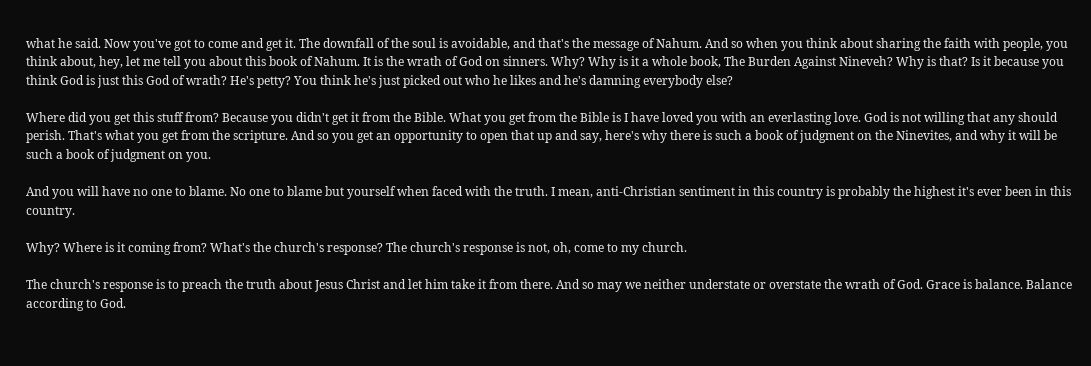what he said. Now you've got to come and get it. The downfall of the soul is avoidable, and that's the message of Nahum. And so when you think about sharing the faith with people, you think about, hey, let me tell you about this book of Nahum. It is the wrath of God on sinners. Why? Why is it a whole book, The Burden Against Nineveh? Why is that? Is it because you think God is just this God of wrath? He's petty? You think he's just picked out who he likes and he's damning everybody else?

Where did you get this stuff from? Because you didn't get it from the Bible. What you get from the Bible is I have loved you with an everlasting love. God is not willing that any should perish. That's what you get from the scripture. And so you get an opportunity to open that up and say, here's why there is such a book of judgment on the Ninevites, and why it will be such a book of judgment on you.

And you will have no one to blame. No one to blame but yourself when faced with the truth. I mean, anti-Christian sentiment in this country is probably the highest it's ever been in this country.

Why? Where is it coming from? What's the church's response? The church's response is not, oh, come to my church.

The church's response is to preach the truth about Jesus Christ and let him take it from there. And so may we neither understate or overstate the wrath of God. Grace is balance. Balance according to God.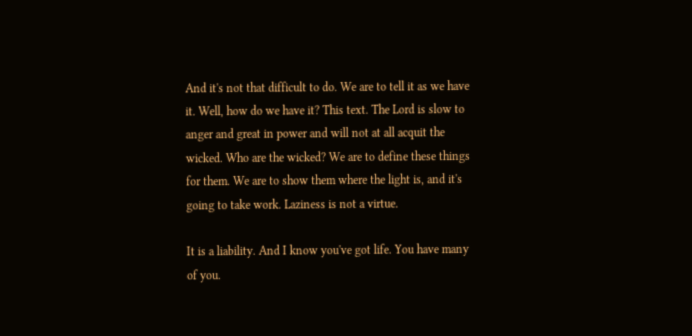And it's not that difficult to do. We are to tell it as we have it. Well, how do we have it? This text. The Lord is slow to anger and great in power and will not at all acquit the wicked. Who are the wicked? We are to define these things for them. We are to show them where the light is, and it's going to take work. Laziness is not a virtue.

It is a liability. And I know you've got life. You have many of you.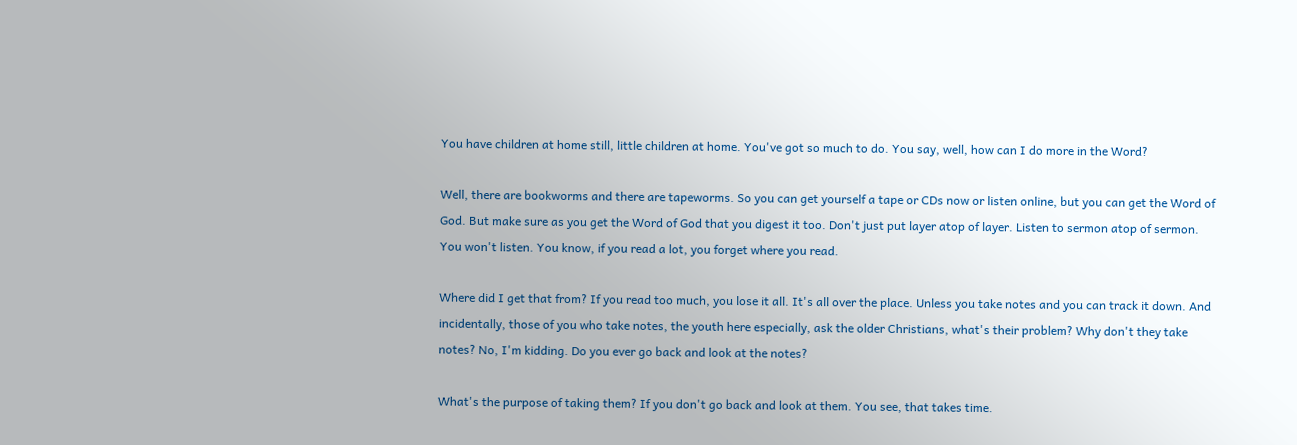You have children at home still, little children at home. You've got so much to do. You say, well, how can I do more in the Word?

Well, there are bookworms and there are tapeworms. So you can get yourself a tape or CDs now or listen online, but you can get the Word of God. But make sure as you get the Word of God that you digest it too. Don't just put layer atop of layer. Listen to sermon atop of sermon. You won't listen. You know, if you read a lot, you forget where you read.

Where did I get that from? If you read too much, you lose it all. It's all over the place. Unless you take notes and you can track it down. And incidentally, those of you who take notes, the youth here especially, ask the older Christians, what's their problem? Why don't they take notes? No, I'm kidding. Do you ever go back and look at the notes?

What's the purpose of taking them? If you don't go back and look at them. You see, that takes time.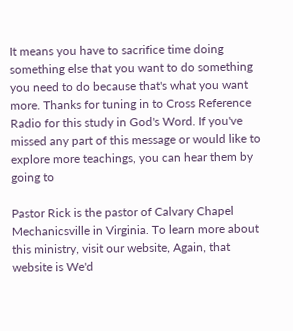It means you have to sacrifice time doing something else that you want to do something you need to do because that's what you want more. Thanks for tuning in to Cross Reference Radio for this study in God's Word. If you've missed any part of this message or would like to explore more teachings, you can hear them by going to

Pastor Rick is the pastor of Calvary Chapel Mechanicsville in Virginia. To learn more about this ministry, visit our website, Again, that website is We'd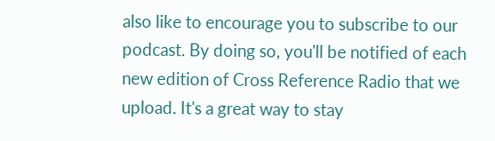also like to encourage you to subscribe to our podcast. By doing so, you'll be notified of each new edition of Cross Reference Radio that we upload. It's a great way to stay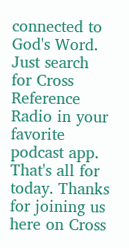connected to God's Word. Just search for Cross Reference Radio in your favorite podcast app. That's all for today. Thanks for joining us here on Cross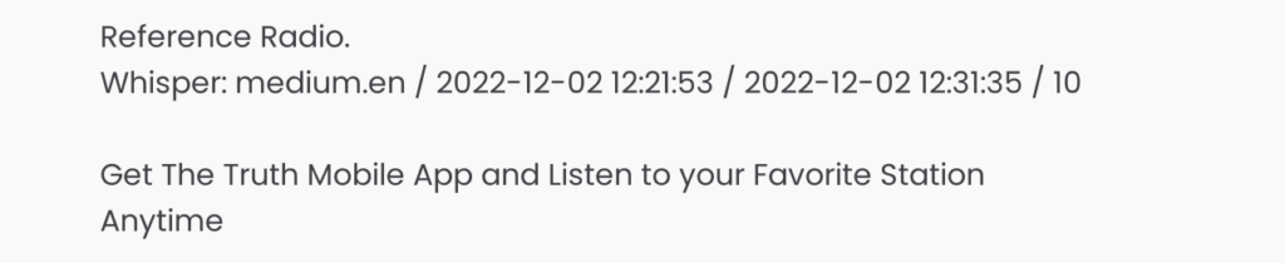Reference Radio.
Whisper: medium.en / 2022-12-02 12:21:53 / 2022-12-02 12:31:35 / 10

Get The Truth Mobile App and Listen to your Favorite Station Anytime